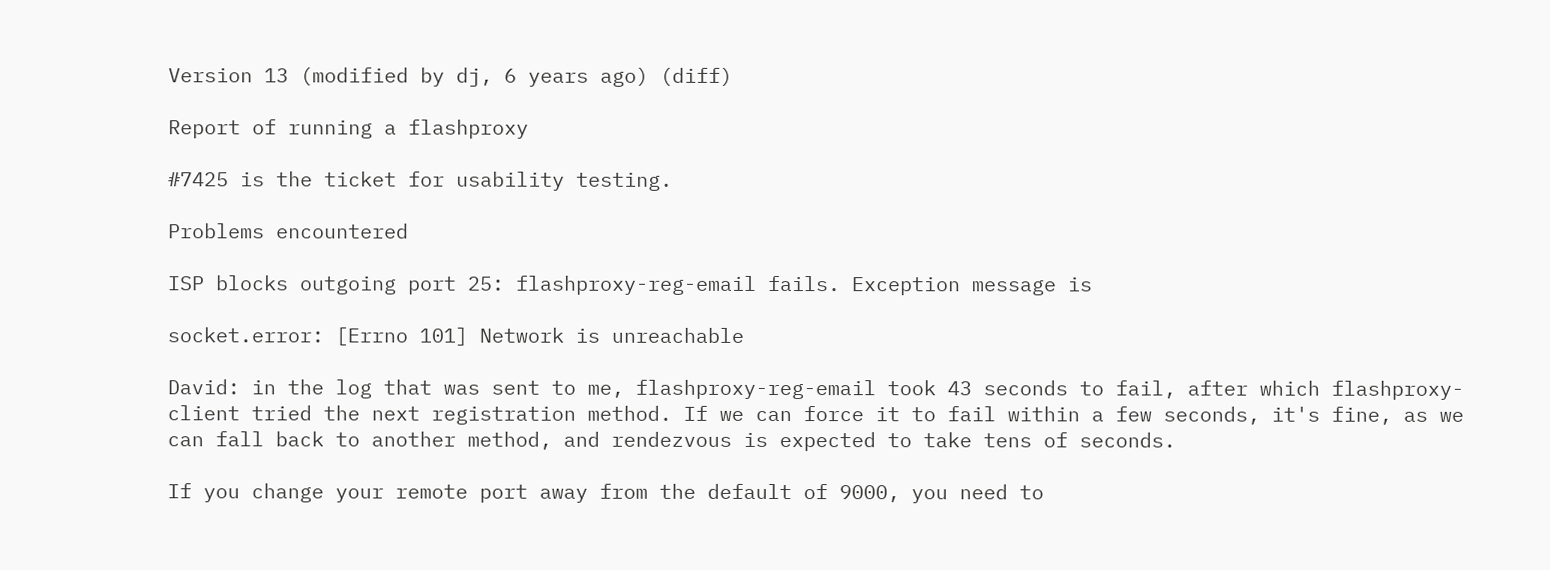Version 13 (modified by dj, 6 years ago) (diff)

Report of running a flashproxy

#7425 is the ticket for usability testing.

Problems encountered

ISP blocks outgoing port 25: flashproxy-reg-email fails. Exception message is

socket.error: [Errno 101] Network is unreachable

David: in the log that was sent to me, flashproxy-reg-email took 43 seconds to fail, after which flashproxy-client tried the next registration method. If we can force it to fail within a few seconds, it's fine, as we can fall back to another method, and rendezvous is expected to take tens of seconds.

If you change your remote port away from the default of 9000, you need to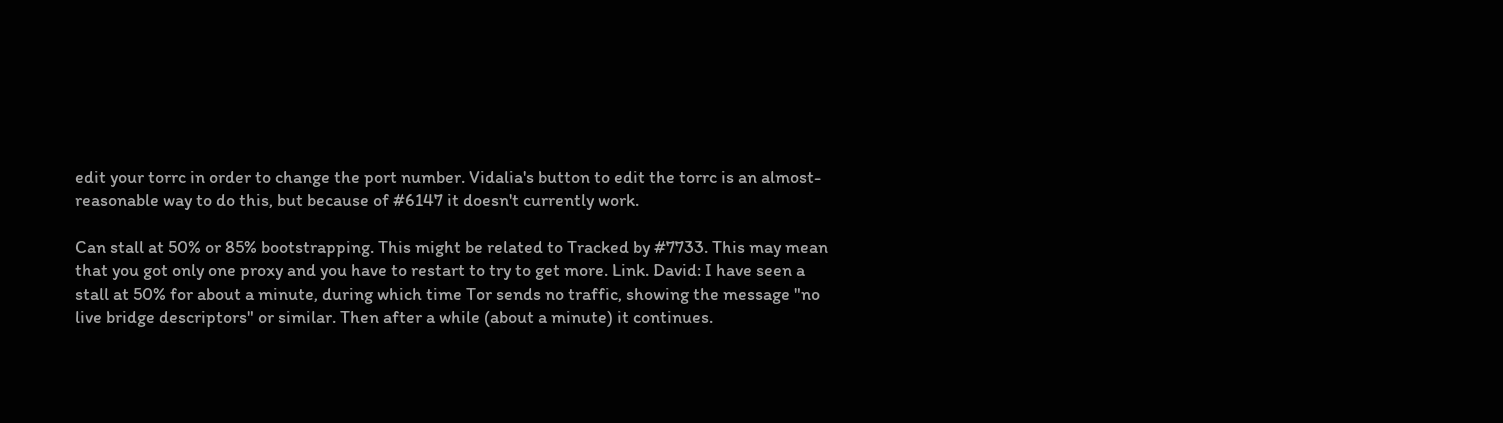edit your torrc in order to change the port number. Vidalia's button to edit the torrc is an almost-reasonable way to do this, but because of #6147 it doesn't currently work.

Can stall at 50% or 85% bootstrapping. This might be related to Tracked by #7733. This may mean that you got only one proxy and you have to restart to try to get more. Link. David: I have seen a stall at 50% for about a minute, during which time Tor sends no traffic, showing the message "no live bridge descriptors" or similar. Then after a while (about a minute) it continues.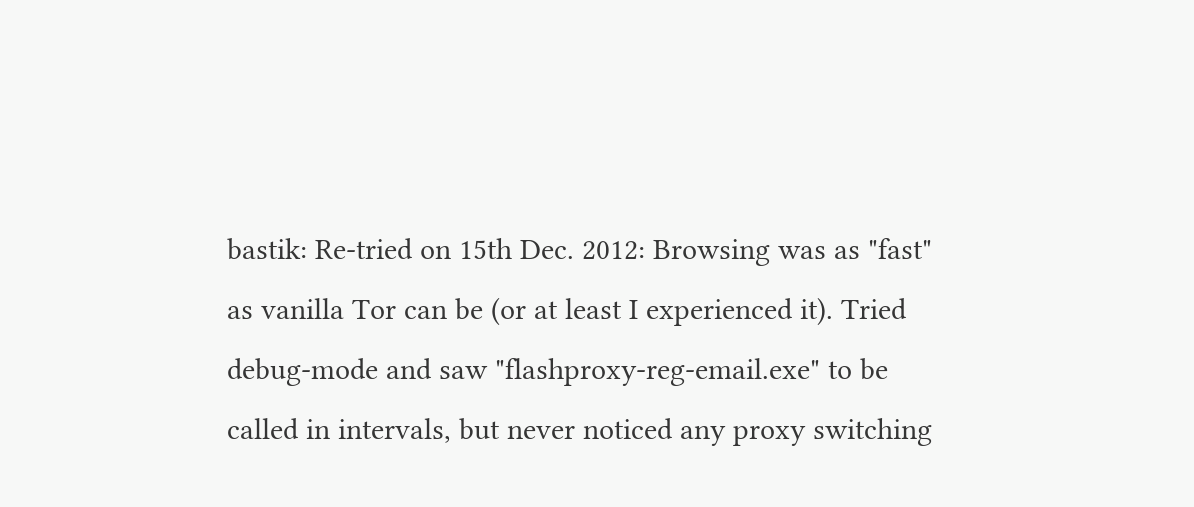bastik: Re-tried on 15th Dec. 2012: Browsing was as "fast" as vanilla Tor can be (or at least I experienced it). Tried debug-mode and saw "flashproxy-reg-email.exe" to be called in intervals, but never noticed any proxy switching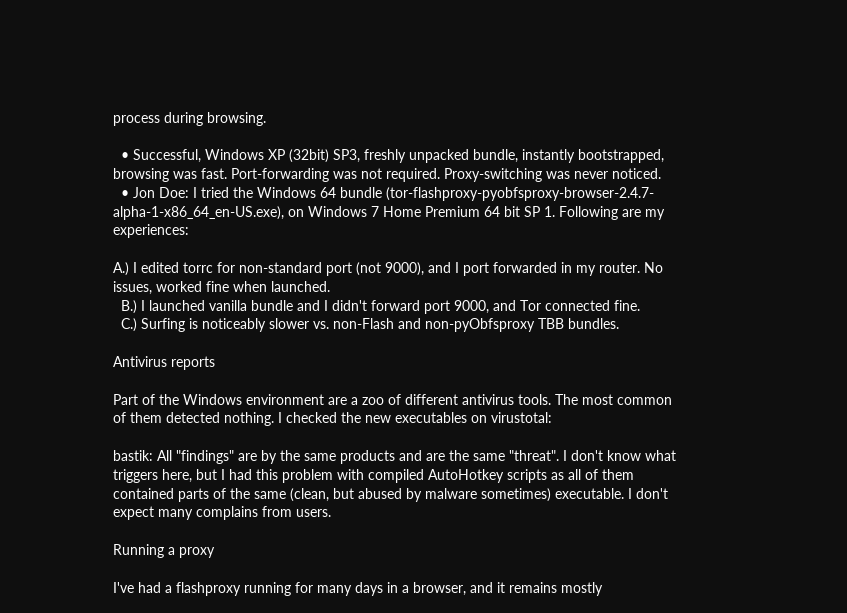process during browsing.

  • Successful, Windows XP (32bit) SP3, freshly unpacked bundle, instantly bootstrapped, browsing was fast. Port-forwarding was not required. Proxy-switching was never noticed.
  • Jon Doe: I tried the Windows 64 bundle (tor-flashproxy-pyobfsproxy-browser-2.4.7-alpha-1-x86_64_en-US.exe), on Windows 7 Home Premium 64 bit SP 1. Following are my experiences:

A.) I edited torrc for non-standard port (not 9000), and I port forwarded in my router. No issues, worked fine when launched.
  B.) I launched vanilla bundle and I didn't forward port 9000, and Tor connected fine.
  C.) Surfing is noticeably slower vs. non-Flash and non-pyObfsproxy TBB bundles.

Antivirus reports

Part of the Windows environment are a zoo of different antivirus tools. The most common of them detected nothing. I checked the new executables on virustotal:

bastik: All "findings" are by the same products and are the same "threat". I don't know what triggers here, but I had this problem with compiled AutoHotkey scripts as all of them contained parts of the same (clean, but abused by malware sometimes) executable. I don't expect many complains from users.

Running a proxy

I've had a flashproxy running for many days in a browser, and it remains mostly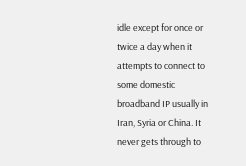idle except for once or twice a day when it attempts to connect to some domestic broadband IP usually in Iran, Syria or China. It never gets through to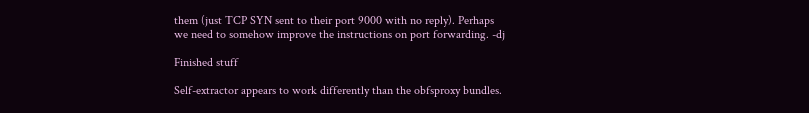them (just TCP SYN sent to their port 9000 with no reply). Perhaps we need to somehow improve the instructions on port forwarding. -dj

Finished stuff

Self-extractor appears to work differently than the obfsproxy bundles.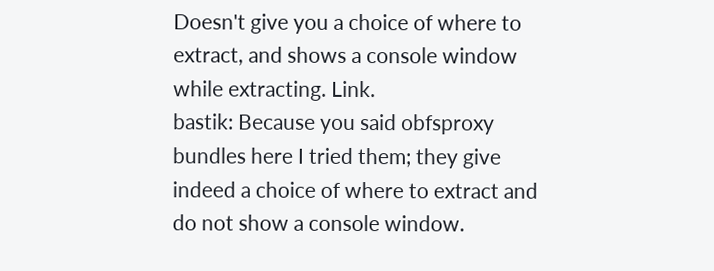Doesn't give you a choice of where to extract, and shows a console window while extracting. Link.
bastik: Because you said obfsproxy bundles here I tried them; they give indeed a choice of where to extract and do not show a console window.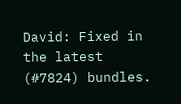David: Fixed in the latest (#7824) bundles.